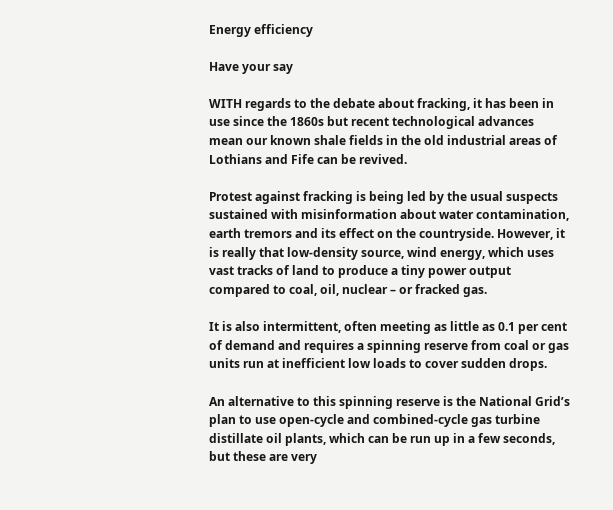Energy efficiency

Have your say

WITH regards to the debate about fracking, it has been in use since the 1860s but recent technological advances mean our known shale fields in the old industrial areas of Lothians and Fife can be revived.

Protest against fracking is being led by the usual suspects sustained with misinformation about water contamination, earth tremors and its effect on the countryside. However, it is really that low-density source, wind energy, which uses vast tracks of land to produce a tiny power output compared to coal, oil, nuclear – or fracked gas.

It is also intermittent, often meeting as little as 0.1 per cent of demand and requires a spinning reserve from coal or gas units run at inefficient low loads to cover sudden drops.

An alternative to this spinning reserve is the National Grid’s plan to use open-cycle and combined-cycle gas turbine distillate oil plants, which can be run up in a few seconds, but these are very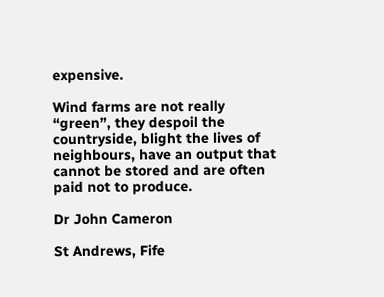expensive.

Wind farms are not really “green”, they despoil the countryside, blight the lives of neighbours, have an output that cannot be stored and are often paid not to produce.

Dr John Cameron

St Andrews, Fife